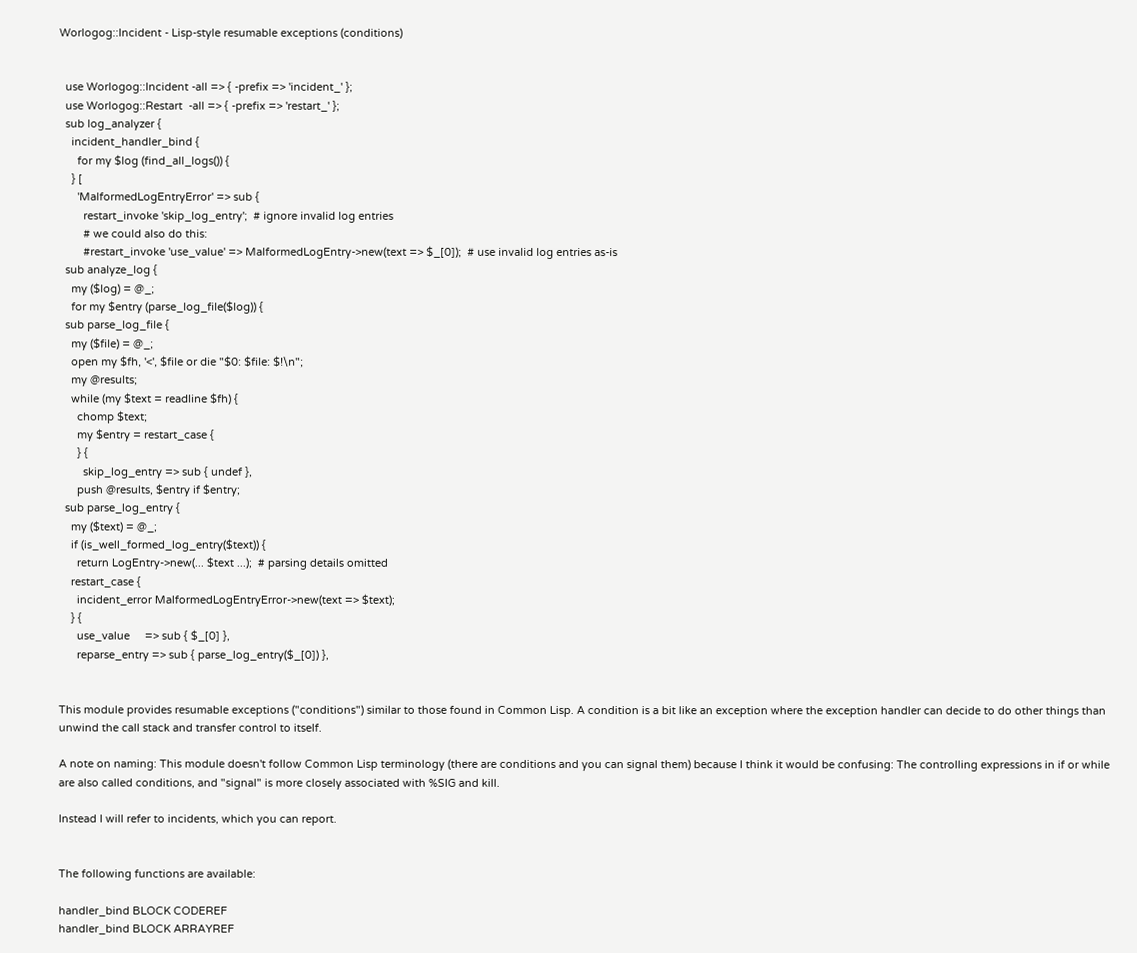Worlogog::Incident - Lisp-style resumable exceptions (conditions)


  use Worlogog::Incident -all => { -prefix => 'incident_' };
  use Worlogog::Restart  -all => { -prefix => 'restart_' };
  sub log_analyzer {
    incident_handler_bind {
      for my $log (find_all_logs()) {
    } [
      'MalformedLogEntryError' => sub {
        restart_invoke 'skip_log_entry';  # ignore invalid log entries
        # we could also do this:
        #restart_invoke 'use_value' => MalformedLogEntry->new(text => $_[0]);  # use invalid log entries as-is
  sub analyze_log {
    my ($log) = @_;
    for my $entry (parse_log_file($log)) {
  sub parse_log_file {
    my ($file) = @_;
    open my $fh, '<', $file or die "$0: $file: $!\n";
    my @results;
    while (my $text = readline $fh) {
      chomp $text;
      my $entry = restart_case {
      } {
        skip_log_entry => sub { undef },
      push @results, $entry if $entry;
  sub parse_log_entry {
    my ($text) = @_;
    if (is_well_formed_log_entry($text)) {
      return LogEntry->new(... $text ...);  # parsing details omitted
    restart_case {
      incident_error MalformedLogEntryError->new(text => $text);
    } {
      use_value     => sub { $_[0] },
      reparse_entry => sub { parse_log_entry($_[0]) },


This module provides resumable exceptions ("conditions") similar to those found in Common Lisp. A condition is a bit like an exception where the exception handler can decide to do other things than unwind the call stack and transfer control to itself.

A note on naming: This module doesn't follow Common Lisp terminology (there are conditions and you can signal them) because I think it would be confusing: The controlling expressions in if or while are also called conditions, and "signal" is more closely associated with %SIG and kill.

Instead I will refer to incidents, which you can report.


The following functions are available:

handler_bind BLOCK CODEREF
handler_bind BLOCK ARRAYREF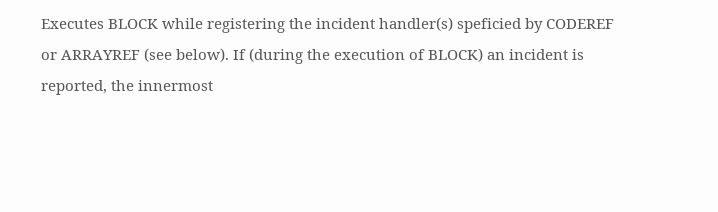Executes BLOCK while registering the incident handler(s) speficied by CODEREF or ARRAYREF (see below). If (during the execution of BLOCK) an incident is reported, the innermost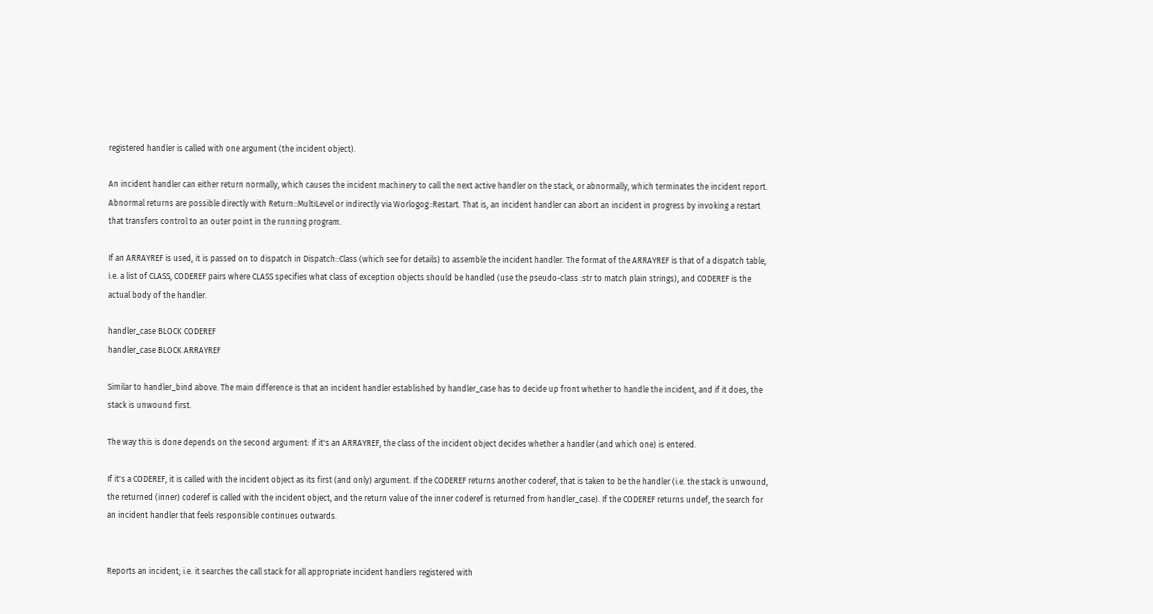registered handler is called with one argument (the incident object).

An incident handler can either return normally, which causes the incident machinery to call the next active handler on the stack, or abnormally, which terminates the incident report. Abnormal returns are possible directly with Return::MultiLevel or indirectly via Worlogog::Restart. That is, an incident handler can abort an incident in progress by invoking a restart that transfers control to an outer point in the running program.

If an ARRAYREF is used, it is passed on to dispatch in Dispatch::Class (which see for details) to assemble the incident handler. The format of the ARRAYREF is that of a dispatch table, i.e. a list of CLASS, CODEREF pairs where CLASS specifies what class of exception objects should be handled (use the pseudo-class :str to match plain strings), and CODEREF is the actual body of the handler.

handler_case BLOCK CODEREF
handler_case BLOCK ARRAYREF

Similar to handler_bind above. The main difference is that an incident handler established by handler_case has to decide up front whether to handle the incident, and if it does, the stack is unwound first.

The way this is done depends on the second argument: If it's an ARRAYREF, the class of the incident object decides whether a handler (and which one) is entered.

If it's a CODEREF, it is called with the incident object as its first (and only) argument. If the CODEREF returns another coderef, that is taken to be the handler (i.e. the stack is unwound, the returned (inner) coderef is called with the incident object, and the return value of the inner coderef is returned from handler_case). If the CODEREF returns undef, the search for an incident handler that feels responsible continues outwards.


Reports an incident; i.e. it searches the call stack for all appropriate incident handlers registered with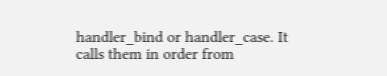handler_bind or handler_case. It calls them in order from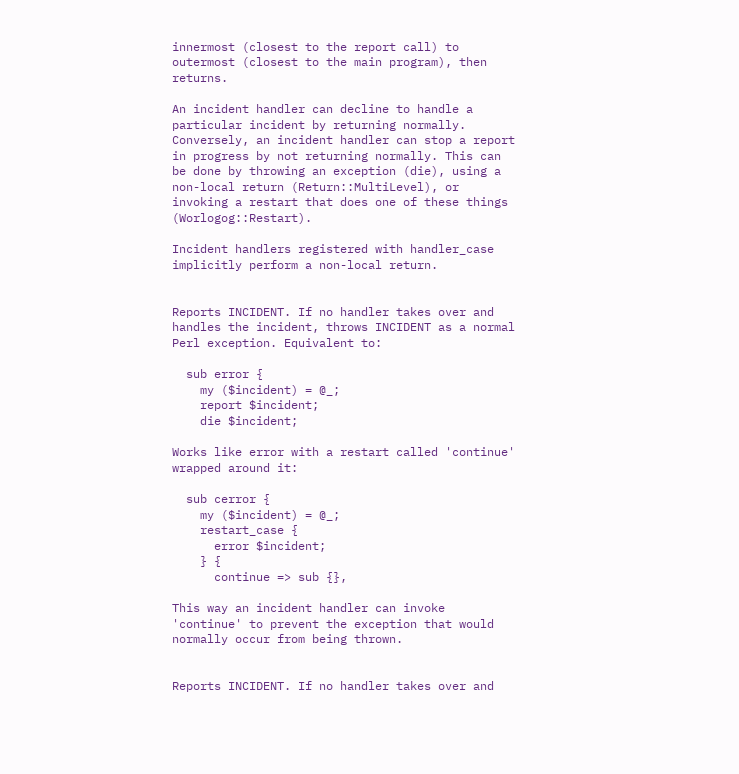innermost (closest to the report call) to outermost (closest to the main program), then returns.

An incident handler can decline to handle a particular incident by returning normally. Conversely, an incident handler can stop a report in progress by not returning normally. This can be done by throwing an exception (die), using a non-local return (Return::MultiLevel), or invoking a restart that does one of these things (Worlogog::Restart).

Incident handlers registered with handler_case implicitly perform a non-local return.


Reports INCIDENT. If no handler takes over and handles the incident, throws INCIDENT as a normal Perl exception. Equivalent to:

  sub error {
    my ($incident) = @_;
    report $incident;
    die $incident;

Works like error with a restart called 'continue' wrapped around it:

  sub cerror {
    my ($incident) = @_;
    restart_case {
      error $incident;
    } {
      continue => sub {},

This way an incident handler can invoke 'continue' to prevent the exception that would normally occur from being thrown.


Reports INCIDENT. If no handler takes over and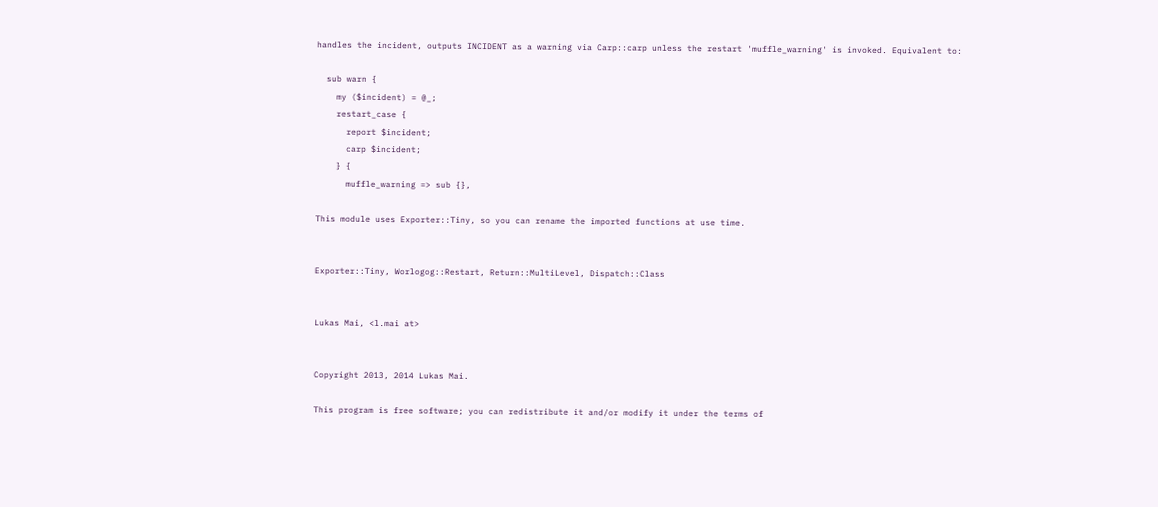handles the incident, outputs INCIDENT as a warning via Carp::carp unless the restart 'muffle_warning' is invoked. Equivalent to:

  sub warn {
    my ($incident) = @_;
    restart_case {
      report $incident;
      carp $incident;
    } {
      muffle_warning => sub {},

This module uses Exporter::Tiny, so you can rename the imported functions at use time.


Exporter::Tiny, Worlogog::Restart, Return::MultiLevel, Dispatch::Class


Lukas Mai, <l.mai at>


Copyright 2013, 2014 Lukas Mai.

This program is free software; you can redistribute it and/or modify it under the terms of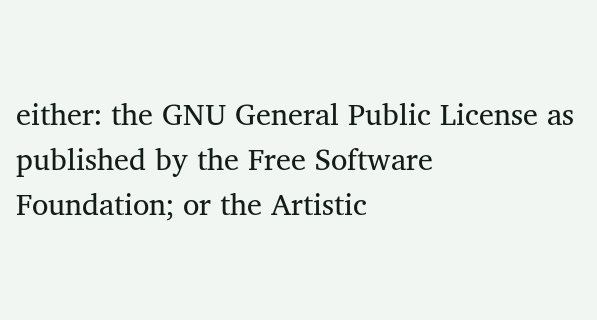either: the GNU General Public License as published by the Free Software Foundation; or the Artistic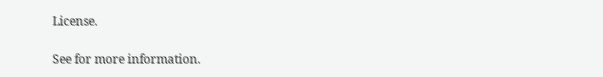License.

See for more information.